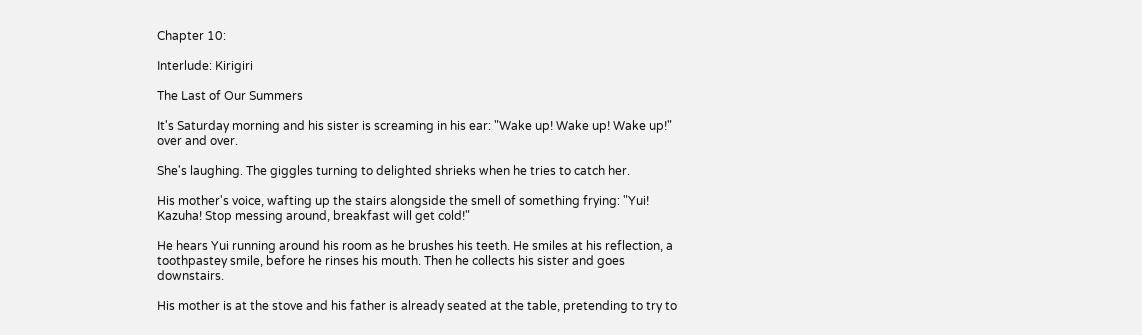Chapter 10:

Interlude: Kirigiri

The Last of Our Summers

It's Saturday morning and his sister is screaming in his ear: "Wake up! Wake up! Wake up!" over and over.

She's laughing. The giggles turning to delighted shrieks when he tries to catch her.

His mother's voice, wafting up the stairs alongside the smell of something frying: "Yui! Kazuha! Stop messing around, breakfast will get cold!"

He hears Yui running around his room as he brushes his teeth. He smiles at his reflection, a toothpastey smile, before he rinses his mouth. Then he collects his sister and goes downstairs.

His mother is at the stove and his father is already seated at the table, pretending to try to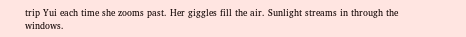trip Yui each time she zooms past. Her giggles fill the air. Sunlight streams in through the windows.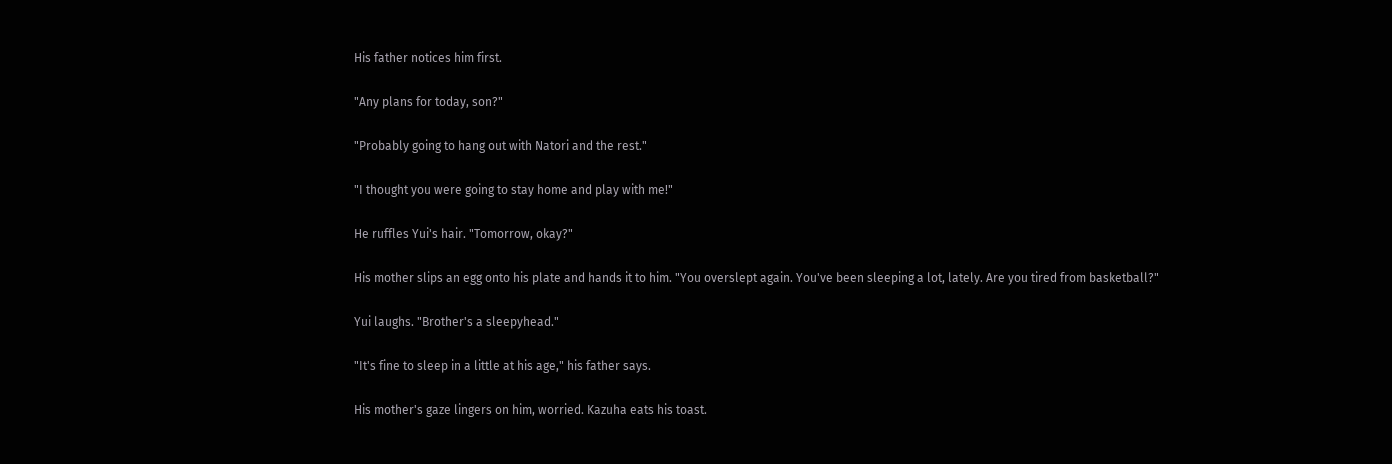His father notices him first.

"Any plans for today, son?"

"Probably going to hang out with Natori and the rest."

"I thought you were going to stay home and play with me!"

He ruffles Yui's hair. "Tomorrow, okay?"

His mother slips an egg onto his plate and hands it to him. "You overslept again. You've been sleeping a lot, lately. Are you tired from basketball?"

Yui laughs. "Brother's a sleepyhead."

"It's fine to sleep in a little at his age," his father says.

His mother's gaze lingers on him, worried. Kazuha eats his toast.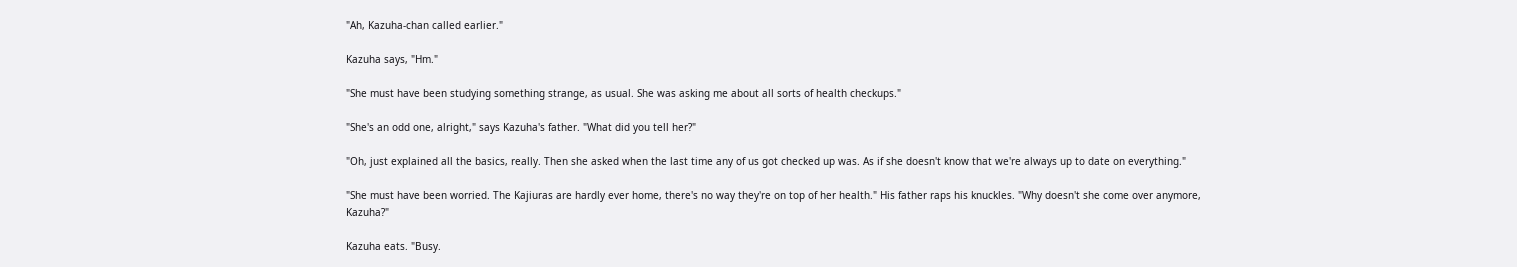"Ah, Kazuha-chan called earlier."

Kazuha says, "Hm."

"She must have been studying something strange, as usual. She was asking me about all sorts of health checkups."

"She's an odd one, alright," says Kazuha's father. "What did you tell her?"

"Oh, just explained all the basics, really. Then she asked when the last time any of us got checked up was. As if she doesn't know that we're always up to date on everything."

"She must have been worried. The Kajiuras are hardly ever home, there's no way they're on top of her health." His father raps his knuckles. "Why doesn't she come over anymore, Kazuha?"

Kazuha eats. "Busy.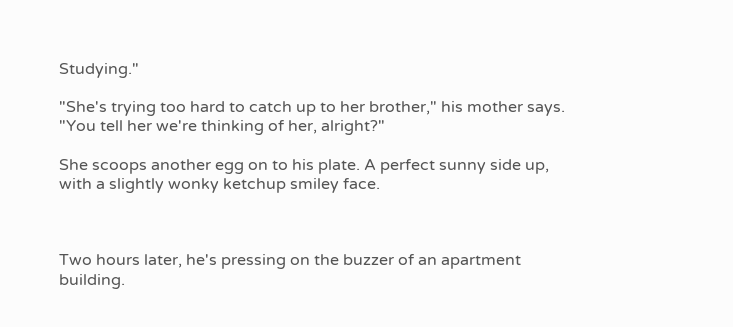Studying."

"She's trying too hard to catch up to her brother," his mother says. "You tell her we're thinking of her, alright?"

She scoops another egg on to his plate. A perfect sunny side up, with a slightly wonky ketchup smiley face.



Two hours later, he's pressing on the buzzer of an apartment building.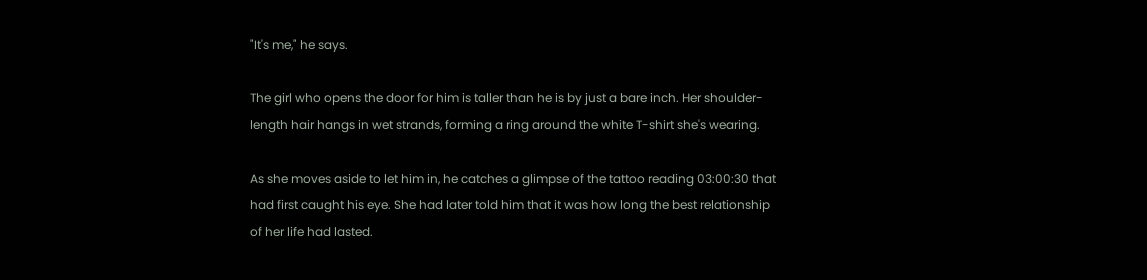"It's me," he says.

The girl who opens the door for him is taller than he is by just a bare inch. Her shoulder-length hair hangs in wet strands, forming a ring around the white T-shirt she's wearing.

As she moves aside to let him in, he catches a glimpse of the tattoo reading 03:00:30 that had first caught his eye. She had later told him that it was how long the best relationship of her life had lasted.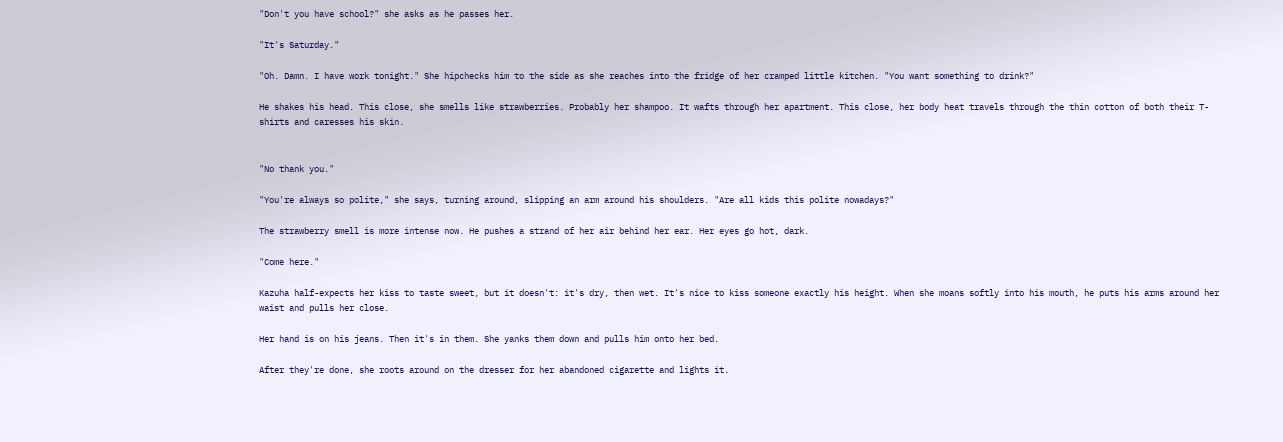"Don't you have school?" she asks as he passes her.

"It's Saturday."

"Oh. Damn. I have work tonight." She hipchecks him to the side as she reaches into the fridge of her cramped little kitchen. "You want something to drink?"

He shakes his head. This close, she smells like strawberries. Probably her shampoo. It wafts through her apartment. This close, her body heat travels through the thin cotton of both their T-shirts and caresses his skin.


"No thank you."

"You're always so polite," she says, turning around, slipping an arm around his shoulders. "Are all kids this polite nowadays?"

The strawberry smell is more intense now. He pushes a strand of her air behind her ear. Her eyes go hot, dark.

"Come here."

Kazuha half-expects her kiss to taste sweet, but it doesn't: it's dry, then wet. It's nice to kiss someone exactly his height. When she moans softly into his mouth, he puts his arms around her waist and pulls her close.

Her hand is on his jeans. Then it's in them. She yanks them down and pulls him onto her bed.

After they're done, she roots around on the dresser for her abandoned cigarette and lights it.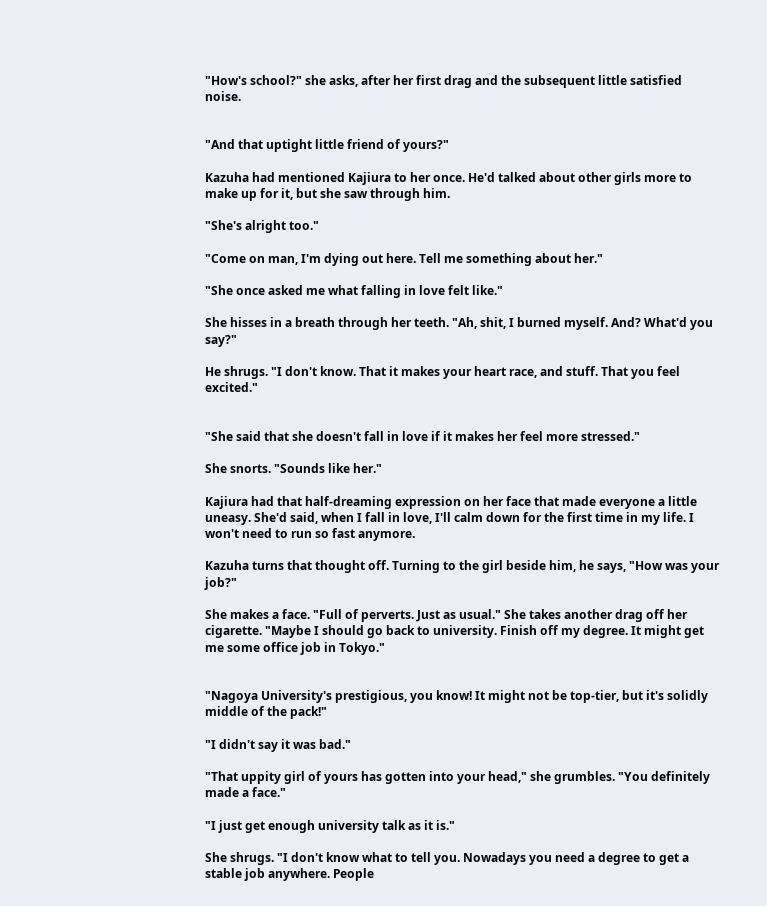"How's school?" she asks, after her first drag and the subsequent little satisfied noise.


"And that uptight little friend of yours?"

Kazuha had mentioned Kajiura to her once. He'd talked about other girls more to make up for it, but she saw through him.

"She's alright too."

"Come on man, I'm dying out here. Tell me something about her."

"She once asked me what falling in love felt like."

She hisses in a breath through her teeth. "Ah, shit, I burned myself. And? What'd you say?"

He shrugs. "I don't know. That it makes your heart race, and stuff. That you feel excited."


"She said that she doesn't fall in love if it makes her feel more stressed."

She snorts. "Sounds like her."

Kajiura had that half-dreaming expression on her face that made everyone a little uneasy. She'd said, when I fall in love, I'll calm down for the first time in my life. I won't need to run so fast anymore.

Kazuha turns that thought off. Turning to the girl beside him, he says, "How was your job?"

She makes a face. "Full of perverts. Just as usual." She takes another drag off her cigarette. "Maybe I should go back to university. Finish off my degree. It might get me some office job in Tokyo."


"Nagoya University's prestigious, you know! It might not be top-tier, but it's solidly middle of the pack!"

"I didn't say it was bad."

"That uppity girl of yours has gotten into your head," she grumbles. "You definitely made a face."

"I just get enough university talk as it is."

She shrugs. "I don't know what to tell you. Nowadays you need a degree to get a stable job anywhere. People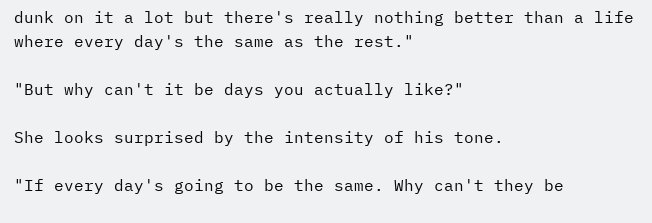dunk on it a lot but there's really nothing better than a life where every day's the same as the rest."

"But why can't it be days you actually like?"

She looks surprised by the intensity of his tone.

"If every day's going to be the same. Why can't they be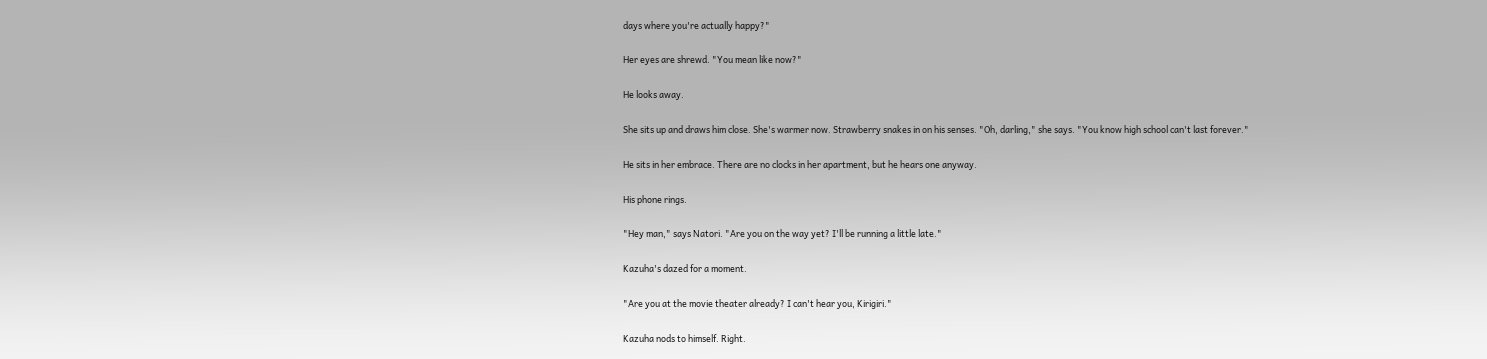days where you're actually happy?"

Her eyes are shrewd. "You mean like now?"

He looks away.

She sits up and draws him close. She's warmer now. Strawberry snakes in on his senses. "Oh, darling," she says. "You know high school can't last forever."

He sits in her embrace. There are no clocks in her apartment, but he hears one anyway.

His phone rings.

"Hey man," says Natori. "Are you on the way yet? I'll be running a little late."

Kazuha's dazed for a moment.

"Are you at the movie theater already? I can't hear you, Kirigiri."

Kazuha nods to himself. Right.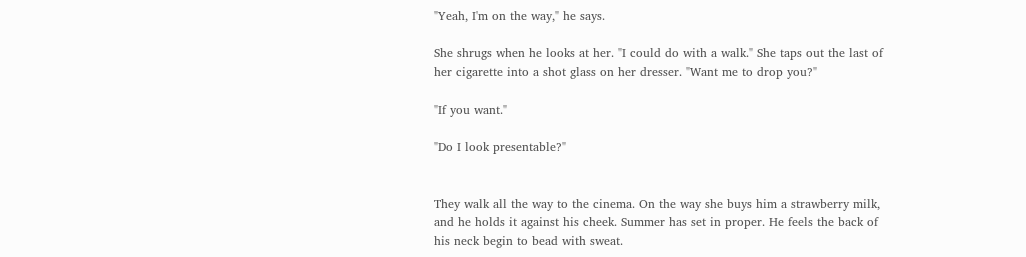"Yeah, I'm on the way," he says.

She shrugs when he looks at her. "I could do with a walk." She taps out the last of her cigarette into a shot glass on her dresser. "Want me to drop you?"

"If you want."

"Do I look presentable?"


They walk all the way to the cinema. On the way she buys him a strawberry milk, and he holds it against his cheek. Summer has set in proper. He feels the back of his neck begin to bead with sweat.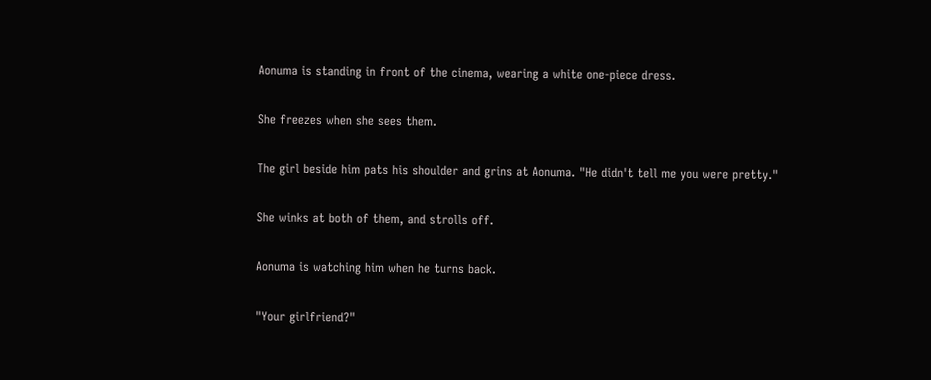Aonuma is standing in front of the cinema, wearing a white one-piece dress.

She freezes when she sees them.

The girl beside him pats his shoulder and grins at Aonuma. "He didn't tell me you were pretty."

She winks at both of them, and strolls off.

Aonuma is watching him when he turns back.

"Your girlfriend?"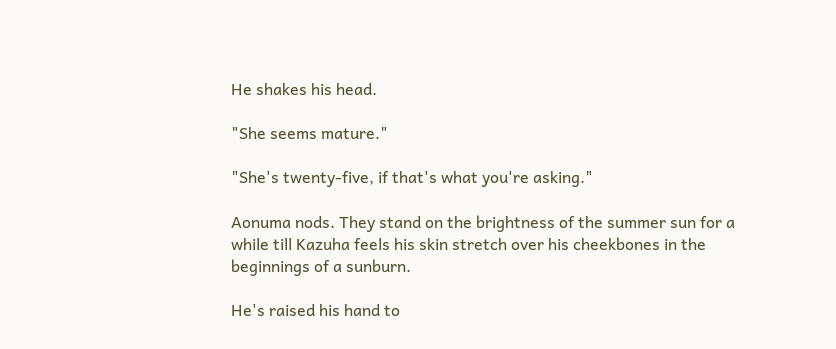He shakes his head.

"She seems mature."

"She's twenty-five, if that's what you're asking."

Aonuma nods. They stand on the brightness of the summer sun for a while till Kazuha feels his skin stretch over his cheekbones in the beginnings of a sunburn.

He's raised his hand to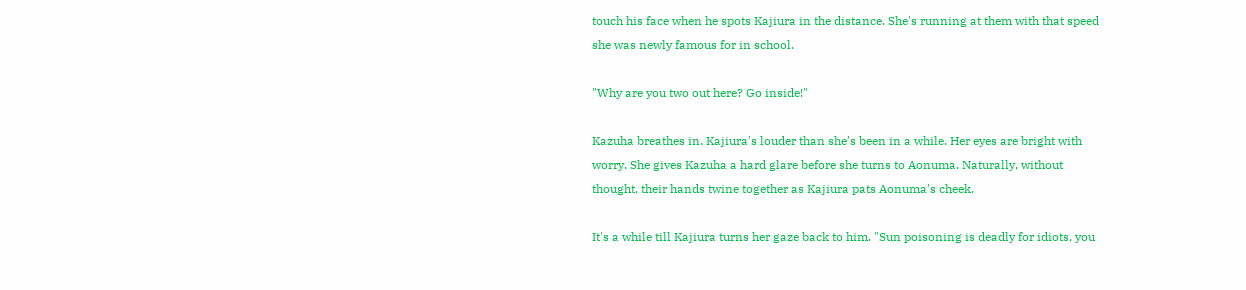touch his face when he spots Kajiura in the distance. She's running at them with that speed she was newly famous for in school.

"Why are you two out here? Go inside!"

Kazuha breathes in. Kajiura's louder than she's been in a while. Her eyes are bright with worry. She gives Kazuha a hard glare before she turns to Aonuma. Naturally, without thought, their hands twine together as Kajiura pats Aonuma's cheek.

It's a while till Kajiura turns her gaze back to him. "Sun poisoning is deadly for idiots, you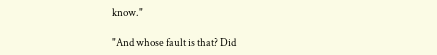know."

"And whose fault is that? Did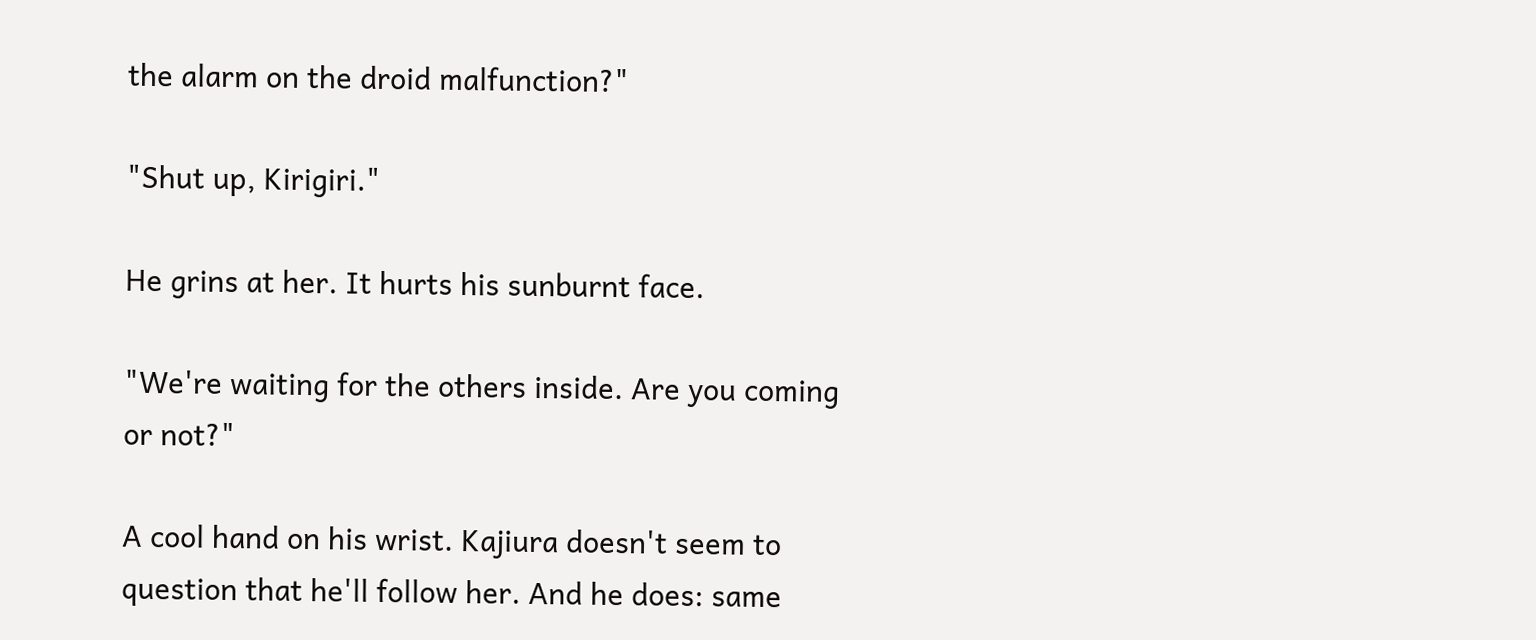the alarm on the droid malfunction?"

"Shut up, Kirigiri."

He grins at her. It hurts his sunburnt face.

"We're waiting for the others inside. Are you coming or not?"

A cool hand on his wrist. Kajiura doesn't seem to question that he'll follow her. And he does: same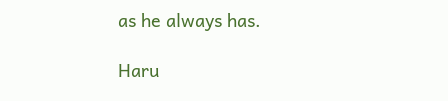as he always has.

Haru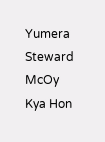Yumera
Steward McOy
Kya Hon